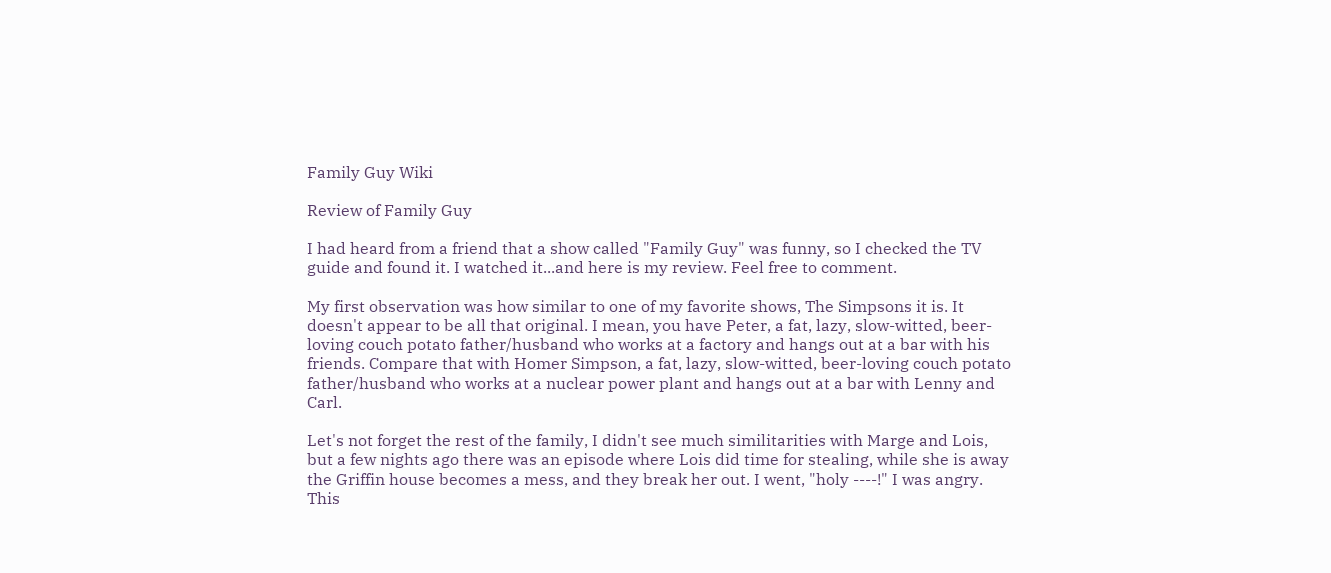Family Guy Wiki

Review of Family Guy

I had heard from a friend that a show called "Family Guy" was funny, so I checked the TV guide and found it. I watched it...and here is my review. Feel free to comment.

My first observation was how similar to one of my favorite shows, The Simpsons it is. It doesn't appear to be all that original. I mean, you have Peter, a fat, lazy, slow-witted, beer-loving couch potato father/husband who works at a factory and hangs out at a bar with his friends. Compare that with Homer Simpson, a fat, lazy, slow-witted, beer-loving couch potato father/husband who works at a nuclear power plant and hangs out at a bar with Lenny and Carl.

Let's not forget the rest of the family, I didn't see much similitarities with Marge and Lois, but a few nights ago there was an episode where Lois did time for stealing, while she is away the Griffin house becomes a mess, and they break her out. I went, "holy ----!" I was angry. This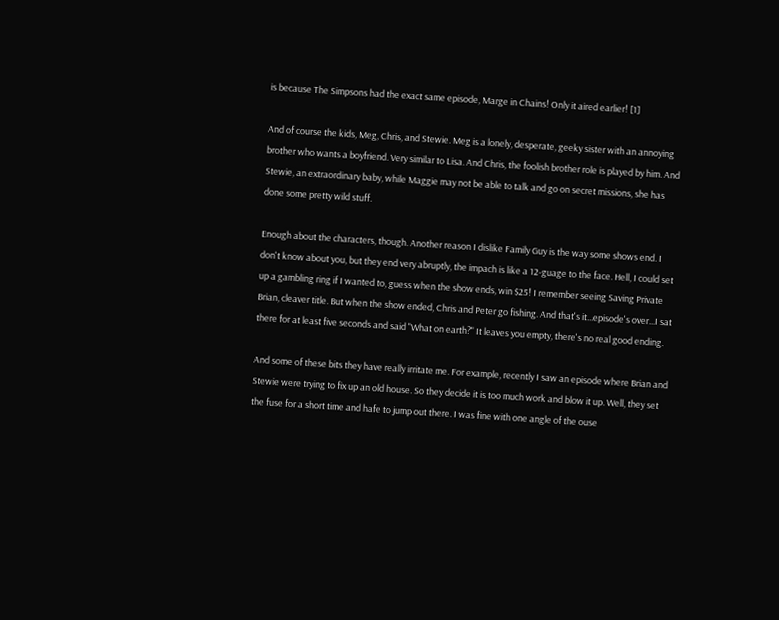is because The Simpsons had the exact same episode, Marge in Chains! Only it aired earlier! [1]

And of course the kids, Meg, Chris, and Stewie. Meg is a lonely, desperate, geeky sister with an annoying brother who wants a boyfriend. Very similar to Lisa. And Chris, the foolish brother role is played by him. And Stewie, an extraordinary baby, while Maggie may not be able to talk and go on secret missions, she has done some pretty wild stuff.

Enough about the characters, though. Another reason I dislike Family Guy is the way some shows end. I don't know about you, but they end very abruptly, the impach is like a 12-guage to the face. Hell, I could set up a gambling ring if I wanted to, guess when the show ends, win $25! I remember seeing Saving Private Brian, cleaver title. But when the show ended, Chris and Peter go fishing. And that's it...episode's over...I sat there for at least five seconds and said "What on earth?" It leaves you empty, there's no real good ending.

And some of these bits they have really irritate me. For example, recently I saw an episode where Brian and Stewie were trying to fix up an old house. So they decide it is too much work and blow it up. Well, they set the fuse for a short time and hafe to jump out there. I was fine with one angle of the ouse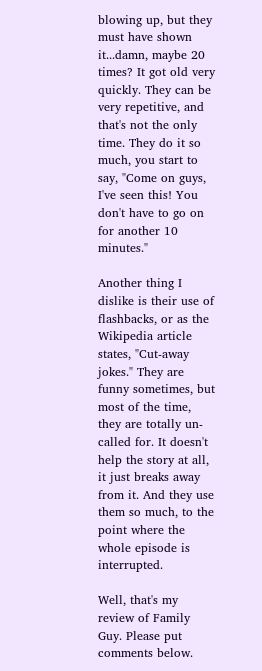blowing up, but they must have shown it...damn, maybe 20 times? It got old very quickly. They can be very repetitive, and that's not the only time. They do it so much, you start to say, "Come on guys, I've seen this! You don't have to go on for another 10 minutes."

Another thing I dislike is their use of flashbacks, or as the Wikipedia article states, "Cut-away jokes." They are funny sometimes, but most of the time, they are totally un-called for. It doesn't help the story at all, it just breaks away from it. And they use them so much, to the point where the whole episode is interrupted.

Well, that's my review of Family Guy. Please put comments below.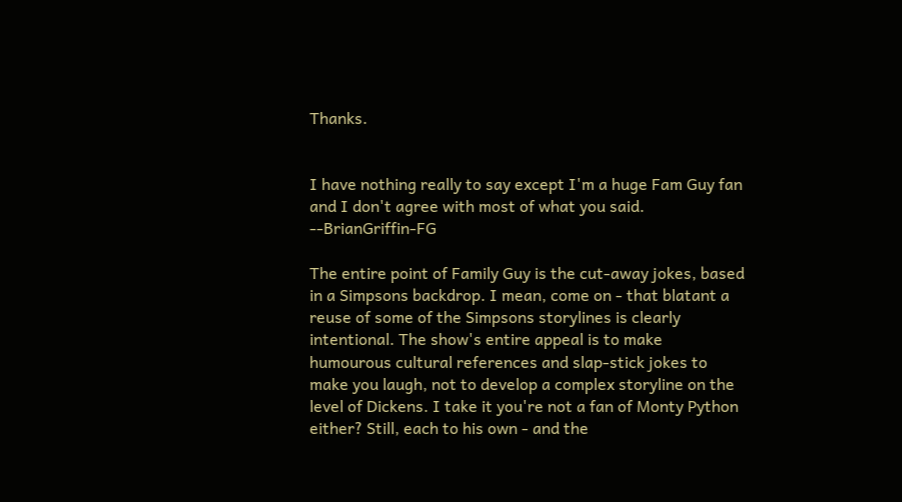Thanks.


I have nothing really to say except I'm a huge Fam Guy fan and I don't agree with most of what you said. --BrianGriffin-FG

The entire point of Family Guy is the cut-away jokes, based in a Simpsons backdrop. I mean, come on - that blatant a reuse of some of the Simpsons storylines is clearly intentional. The show's entire appeal is to make humourous cultural references and slap-stick jokes to make you laugh, not to develop a complex storyline on the level of Dickens. I take it you're not a fan of Monty Python either? Still, each to his own - and the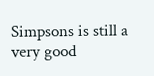Simpsons is still a very good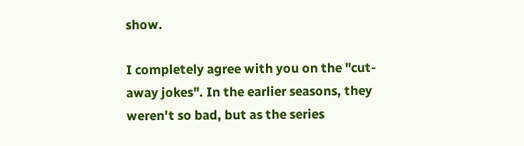show.

I completely agree with you on the "cut-away jokes". In the earlier seasons, they weren't so bad, but as the series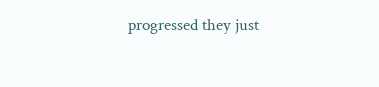progressed they just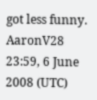got less funny. AaronV28 23:59, 6 June 2008 (UTC)